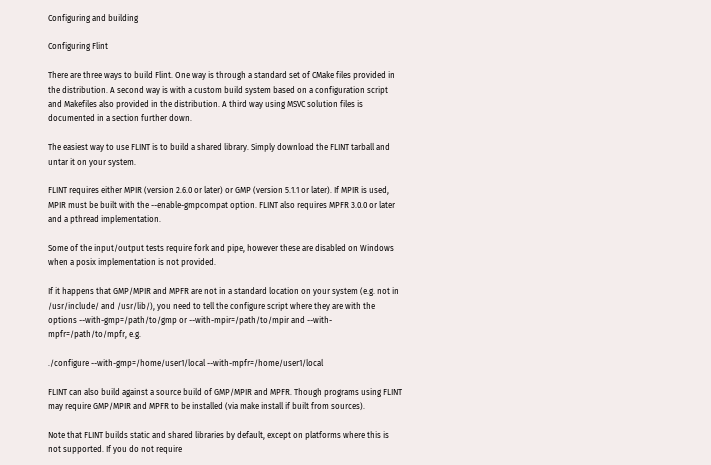Configuring and building

Configuring Flint

There are three ways to build Flint. One way is through a standard set of CMake files provided in the distribution. A second way is with a custom build system based on a configuration script and Makefiles also provided in the distribution. A third way using MSVC solution files is documented in a section further down.

The easiest way to use FLINT is to build a shared library. Simply download the FLINT tarball and untar it on your system.

FLINT requires either MPIR (version 2.6.0 or later) or GMP (version 5.1.1 or later). If MPIR is used, MPIR must be built with the --enable-gmpcompat option. FLINT also requires MPFR 3.0.0 or later and a pthread implementation.

Some of the input/output tests require fork and pipe, however these are disabled on Windows when a posix implementation is not provided.

If it happens that GMP/MPIR and MPFR are not in a standard location on your system (e.g. not in /usr/include/ and /usr/lib/), you need to tell the configure script where they are with the options --with-gmp=/path/to/gmp or --with-mpir=/path/to/mpir and --with-mpfr=/path/to/mpfr, e.g.

./configure --with-gmp=/home/user1/local --with-mpfr=/home/user1/local

FLINT can also build against a source build of GMP/MPIR and MPFR. Though programs using FLINT may require GMP/MPIR and MPFR to be installed (via make install if built from sources).

Note that FLINT builds static and shared libraries by default, except on platforms where this is not supported. If you do not require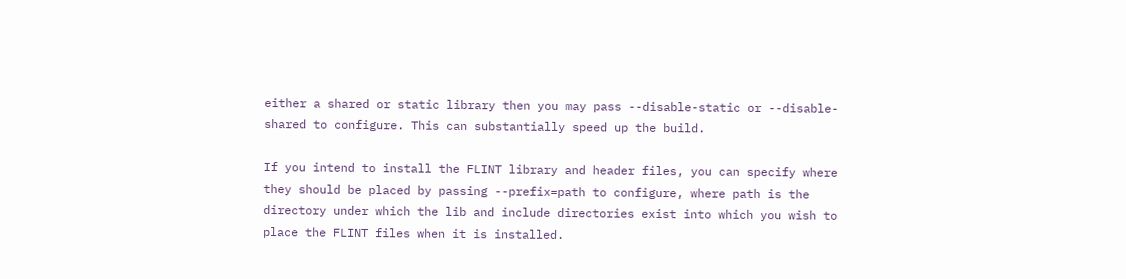either a shared or static library then you may pass --disable-static or --disable-shared to configure. This can substantially speed up the build.

If you intend to install the FLINT library and header files, you can specify where they should be placed by passing --prefix=path to configure, where path is the directory under which the lib and include directories exist into which you wish to place the FLINT files when it is installed.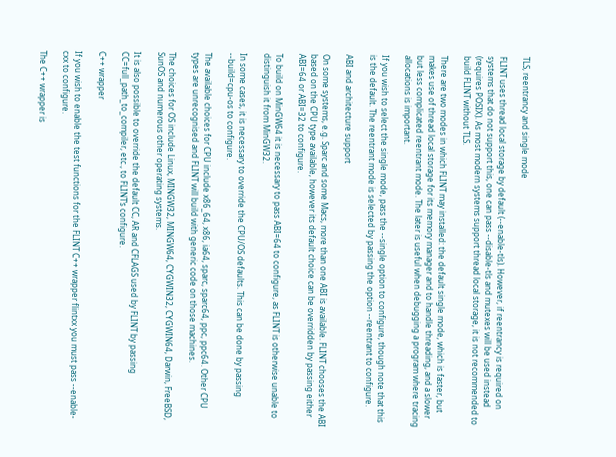TLS, reentrancy and single mode

FLINT uses thread local storage by default (--enable-tls). However, if reentrancy is required on systems that do not support this, one can pass --disable-tls and mutexes will be used instead (requires POSIX). As most modern systems support thread local storage, it is not recommended to build FLINT without TLS.

There are two modes in which FLINT may installed: the default single mode, which is faster, but makes use of thread local storage for its memory manager and to handle threading, and a slower but less complicated reentrant mode. The later is useful when debugging a program where tracing allocations is important.

If you wish to select the single mode, pass the --single option to configure, though note that this is the default. The reentrant mode is selected by passing the option --reentrant to configure.

ABI and architecture support

On some systems, e.g. Sparc and some Macs, more than one ABI is available. FLINT chooses the ABI based on the CPU type available, however its default choice can be overridden by passing either ABI=64 or ABI=32 to configure.

To build on MinGW64 it is necessary to pass ABI=64 to configure, as FLINT is otherwise unable to distinguish it from MinGW32.

In some cases, it is necessary to override the CPU/OS defaults. This can be done by passing --build=cpu-os to configure.

The available choices for CPU include x86_64, x86, ia64, sparc, sparc64, ppc, ppc64. Other CPU types are unrecognised and FLINT will build with generic code on those machines.

The choices for OS include Linux, MINGW32, MINGW64, CYGWIN32, CYGWIN64, Darwin, FreeBSD, SunOS and numerous other operating systems.

It is also possible to override the default CC, AR and CFLAGS used by FLINT by passing CC=full_path_to_compiler, etc., to FLINT’s configure.

C++ wrapper

If you wish to enable the test functions for the FLINT C++ wrapper flintxx you must pass --enable-cxx to configure.

The C++ wrapper is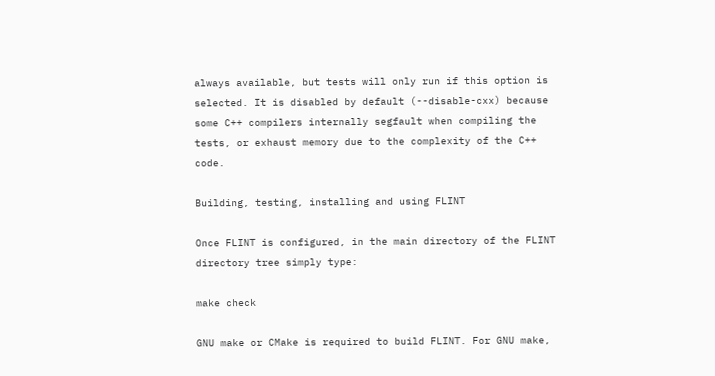always available, but tests will only run if this option is selected. It is disabled by default (--disable-cxx) because some C++ compilers internally segfault when compiling the tests, or exhaust memory due to the complexity of the C++ code.

Building, testing, installing and using FLINT

Once FLINT is configured, in the main directory of the FLINT directory tree simply type:

make check

GNU make or CMake is required to build FLINT. For GNU make,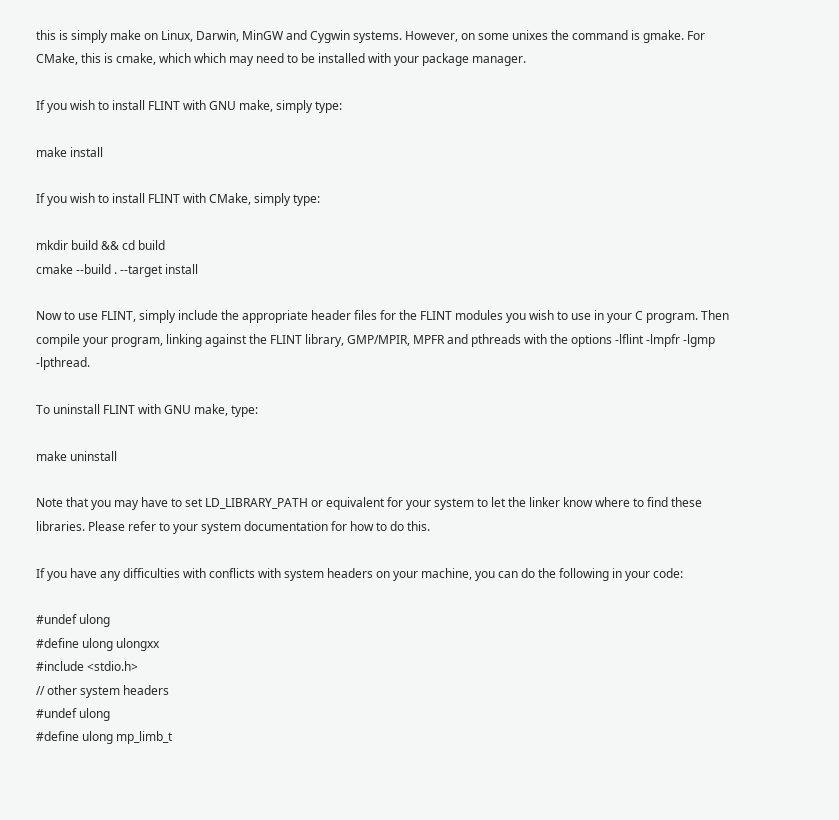this is simply make on Linux, Darwin, MinGW and Cygwin systems. However, on some unixes the command is gmake. For CMake, this is cmake, which which may need to be installed with your package manager.

If you wish to install FLINT with GNU make, simply type:

make install

If you wish to install FLINT with CMake, simply type:

mkdir build && cd build
cmake --build . --target install

Now to use FLINT, simply include the appropriate header files for the FLINT modules you wish to use in your C program. Then compile your program, linking against the FLINT library, GMP/MPIR, MPFR and pthreads with the options -lflint -lmpfr -lgmp -lpthread.

To uninstall FLINT with GNU make, type:

make uninstall

Note that you may have to set LD_LIBRARY_PATH or equivalent for your system to let the linker know where to find these libraries. Please refer to your system documentation for how to do this.

If you have any difficulties with conflicts with system headers on your machine, you can do the following in your code:

#undef ulong
#define ulong ulongxx
#include <stdio.h>
// other system headers
#undef ulong
#define ulong mp_limb_t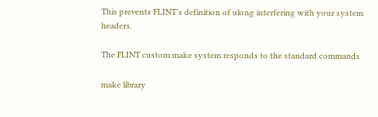This prevents FLINT’s definition of ulong interfering with your system headers.

The FLINT custom make system responds to the standard commands

make library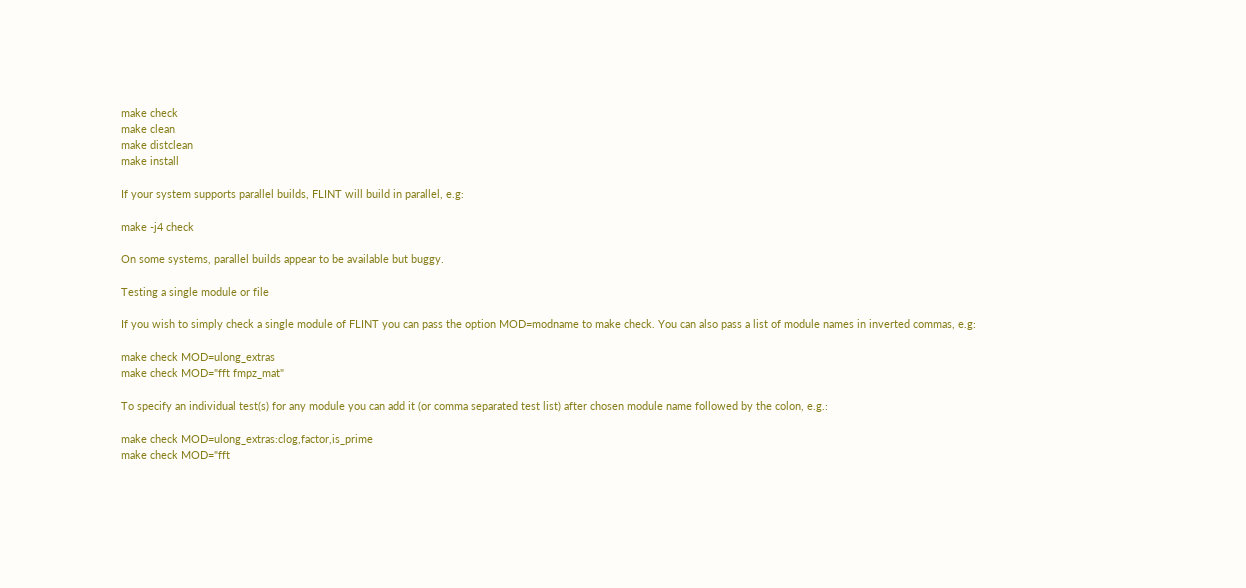make check
make clean
make distclean
make install

If your system supports parallel builds, FLINT will build in parallel, e.g:

make -j4 check

On some systems, parallel builds appear to be available but buggy.

Testing a single module or file

If you wish to simply check a single module of FLINT you can pass the option MOD=modname to make check. You can also pass a list of module names in inverted commas, e.g:

make check MOD=ulong_extras
make check MOD="fft fmpz_mat"

To specify an individual test(s) for any module you can add it (or comma separated test list) after chosen module name followed by the colon, e.g.:

make check MOD=ulong_extras:clog,factor,is_prime
make check MOD="fft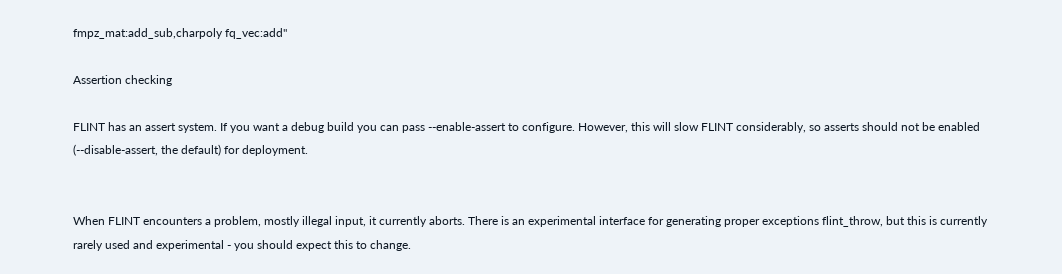fmpz_mat:add_sub,charpoly fq_vec:add"

Assertion checking

FLINT has an assert system. If you want a debug build you can pass --enable-assert to configure. However, this will slow FLINT considerably, so asserts should not be enabled (--disable-assert, the default) for deployment.


When FLINT encounters a problem, mostly illegal input, it currently aborts. There is an experimental interface for generating proper exceptions flint_throw, but this is currently rarely used and experimental - you should expect this to change.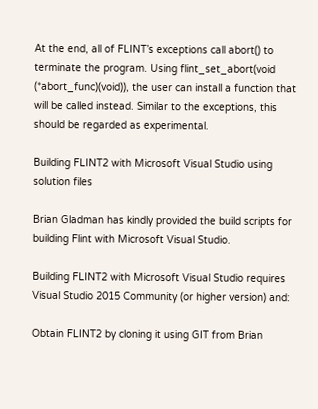At the end, all of FLINT’s exceptions call abort() to terminate the program. Using flint_set_abort(void (*abort_func)(void)), the user can install a function that will be called instead. Similar to the exceptions, this should be regarded as experimental.

Building FLINT2 with Microsoft Visual Studio using solution files

Brian Gladman has kindly provided the build scripts for building Flint with Microsoft Visual Studio.

Building FLINT2 with Microsoft Visual Studio requires Visual Studio 2015 Community (or higher version) and:

Obtain FLINT2 by cloning it using GIT from Brian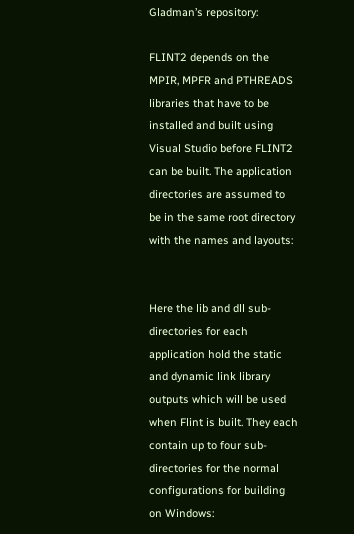Gladman’s repository:

FLINT2 depends on the MPIR, MPFR and PTHREADS libraries that have to be installed and built using Visual Studio before FLINT2 can be built. The application directories are assumed to be in the same root directory with the names and layouts:


Here the lib and dll sub-directories for each application hold the static and dynamic link library outputs which will be used when Flint is built. They each contain up to four sub-directories for the normal configurations for building on Windows: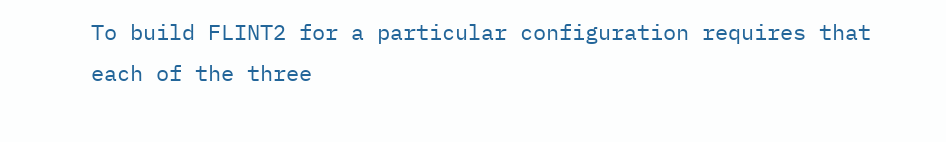To build FLINT2 for a particular configuration requires that each of the three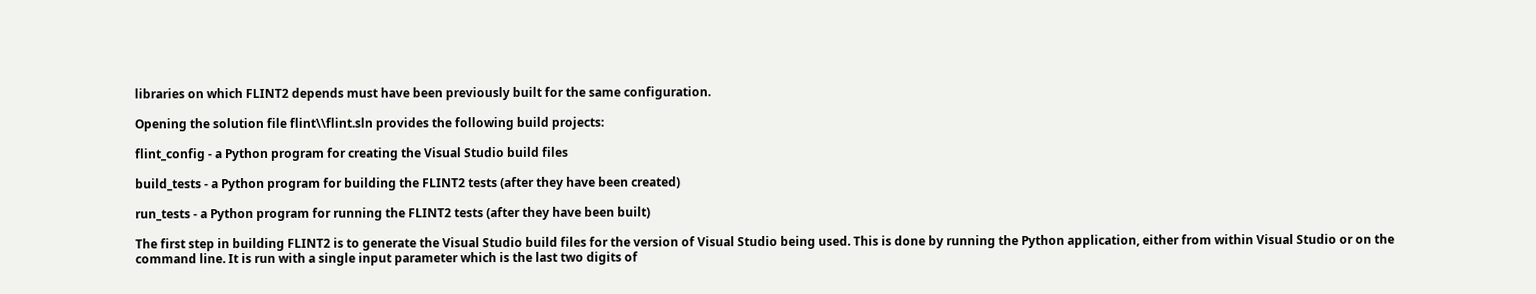libraries on which FLINT2 depends must have been previously built for the same configuration.

Opening the solution file flint\\flint.sln provides the following build projects:

flint_config - a Python program for creating the Visual Studio build files

build_tests - a Python program for building the FLINT2 tests (after they have been created)

run_tests - a Python program for running the FLINT2 tests (after they have been built)

The first step in building FLINT2 is to generate the Visual Studio build files for the version of Visual Studio being used. This is done by running the Python application, either from within Visual Studio or on the command line. It is run with a single input parameter which is the last two digits of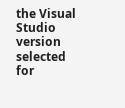the Visual Studio version selected for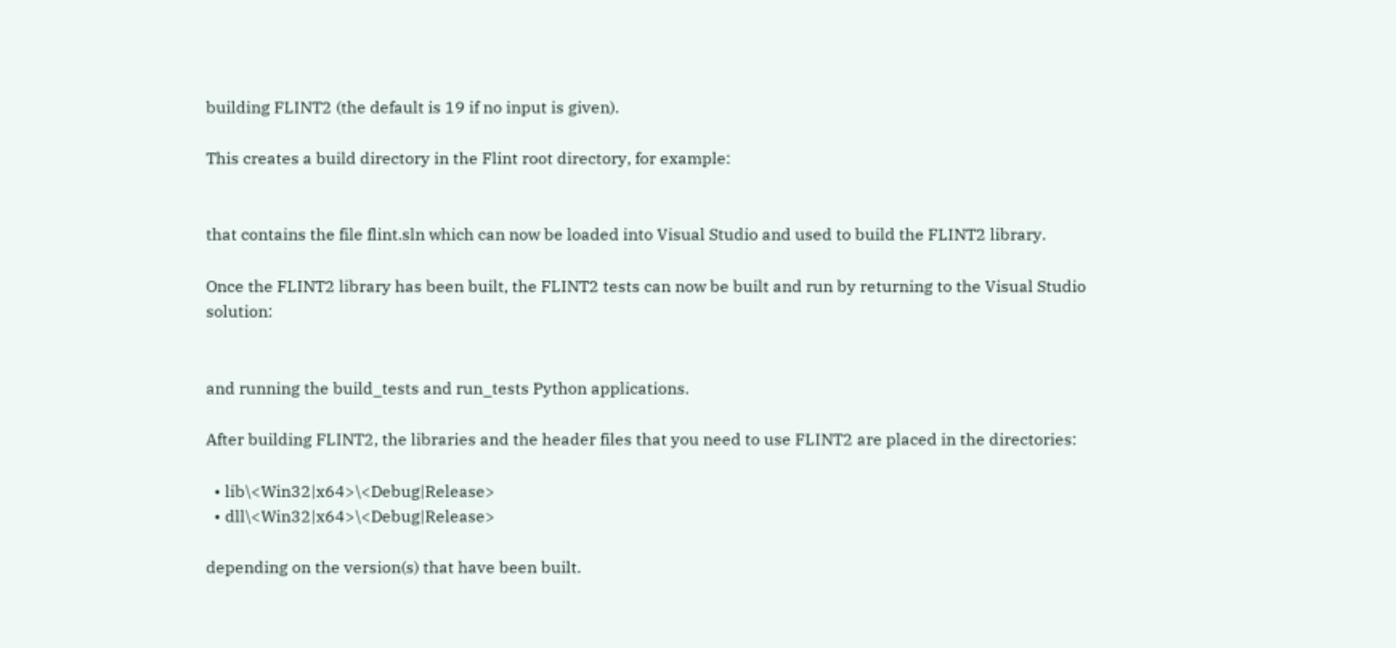building FLINT2 (the default is 19 if no input is given).

This creates a build directory in the Flint root directory, for example:


that contains the file flint.sln which can now be loaded into Visual Studio and used to build the FLINT2 library.

Once the FLINT2 library has been built, the FLINT2 tests can now be built and run by returning to the Visual Studio solution:


and running the build_tests and run_tests Python applications.

After building FLINT2, the libraries and the header files that you need to use FLINT2 are placed in the directories:

  • lib\<Win32|x64>\<Debug|Release>
  • dll\<Win32|x64>\<Debug|Release>

depending on the version(s) that have been built.